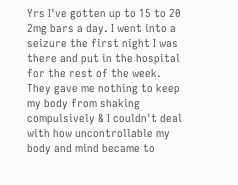Yrs I've gotten up to 15 to 20 2mg bars a day. I went into a seizure the first night I was there and put in the hospital for the rest of the week. They gave me nothing to keep my body from shaking compulsively & I couldn't deal with how uncontrollable my body and mind became to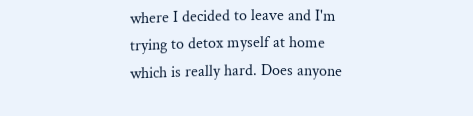where I decided to leave and I'm trying to detox myself at home which is really hard. Does anyone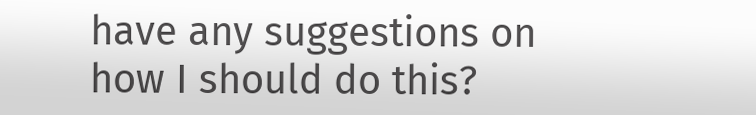have any suggestions on how I should do this?